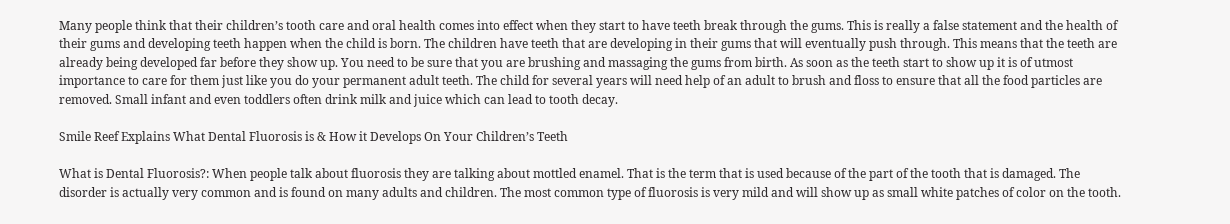Many people think that their children’s tooth care and oral health comes into effect when they start to have teeth break through the gums. This is really a false statement and the health of their gums and developing teeth happen when the child is born. The children have teeth that are developing in their gums that will eventually push through. This means that the teeth are already being developed far before they show up. You need to be sure that you are brushing and massaging the gums from birth. As soon as the teeth start to show up it is of utmost importance to care for them just like you do your permanent adult teeth. The child for several years will need help of an adult to brush and floss to ensure that all the food particles are removed. Small infant and even toddlers often drink milk and juice which can lead to tooth decay.

Smile Reef Explains What Dental Fluorosis is & How it Develops On Your Children’s Teeth

What is Dental Fluorosis?: When people talk about fluorosis they are talking about mottled enamel. That is the term that is used because of the part of the tooth that is damaged. The disorder is actually very common and is found on many adults and children. The most common type of fluorosis is very mild and will show up as small white patches of color on the tooth.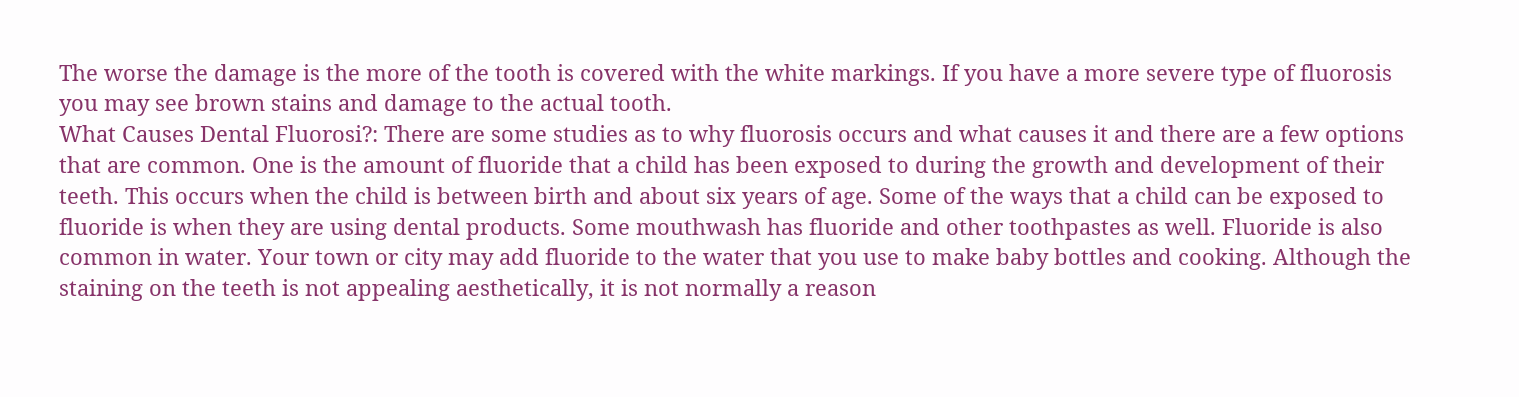The worse the damage is the more of the tooth is covered with the white markings. If you have a more severe type of fluorosis you may see brown stains and damage to the actual tooth.
What Causes Dental Fluorosi?: There are some studies as to why fluorosis occurs and what causes it and there are a few options that are common. One is the amount of fluoride that a child has been exposed to during the growth and development of their teeth. This occurs when the child is between birth and about six years of age. Some of the ways that a child can be exposed to fluoride is when they are using dental products. Some mouthwash has fluoride and other toothpastes as well. Fluoride is also common in water. Your town or city may add fluoride to the water that you use to make baby bottles and cooking. Although the staining on the teeth is not appealing aesthetically, it is not normally a reason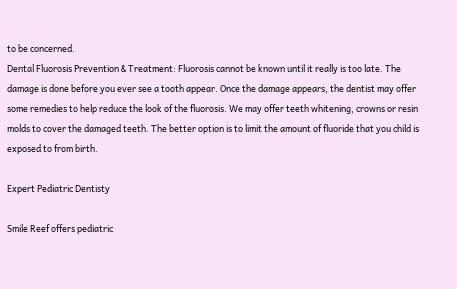to be concerned.
Dental Fluorosis Prevention & Treatment: Fluorosis cannot be known until it really is too late. The damage is done before you ever see a tooth appear. Once the damage appears, the dentist may offer some remedies to help reduce the look of the fluorosis. We may offer teeth whitening, crowns or resin molds to cover the damaged teeth. The better option is to limit the amount of fluoride that you child is exposed to from birth.

Expert Pediatric Dentisty

Smile Reef offers pediatric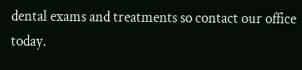dental exams and treatments so contact our office today.